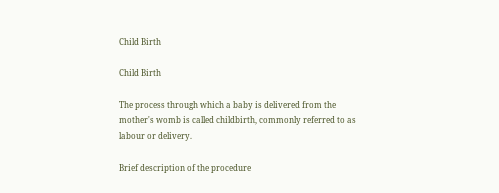Child Birth

Child Birth

The process through which a baby is delivered from the mother's womb is called childbirth, commonly referred to as labour or delivery.

Brief description of the procedure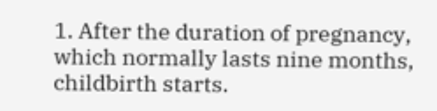1. After the duration of pregnancy, which normally lasts nine months, childbirth starts.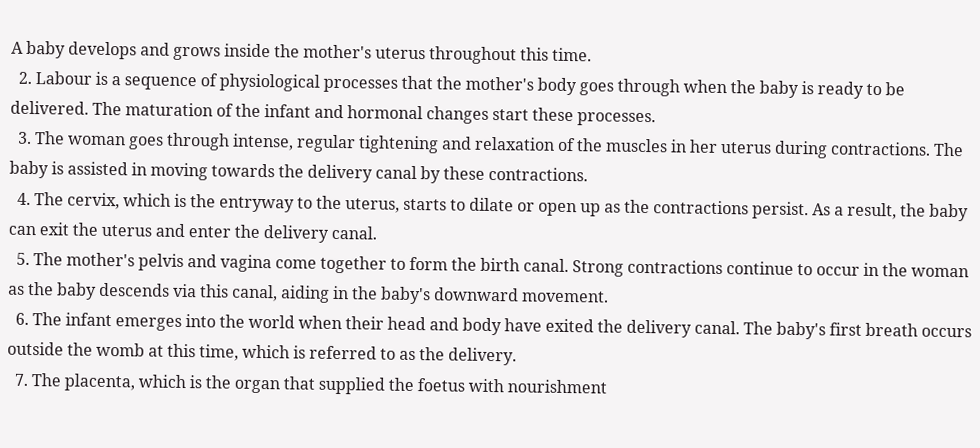A baby develops and grows inside the mother's uterus throughout this time.
  2. Labour is a sequence of physiological processes that the mother's body goes through when the baby is ready to be delivered. The maturation of the infant and hormonal changes start these processes.
  3. The woman goes through intense, regular tightening and relaxation of the muscles in her uterus during contractions. The baby is assisted in moving towards the delivery canal by these contractions.
  4. The cervix, which is the entryway to the uterus, starts to dilate or open up as the contractions persist. As a result, the baby can exit the uterus and enter the delivery canal.
  5. The mother's pelvis and vagina come together to form the birth canal. Strong contractions continue to occur in the woman as the baby descends via this canal, aiding in the baby's downward movement.
  6. The infant emerges into the world when their head and body have exited the delivery canal. The baby's first breath occurs outside the womb at this time, which is referred to as the delivery.
  7. The placenta, which is the organ that supplied the foetus with nourishment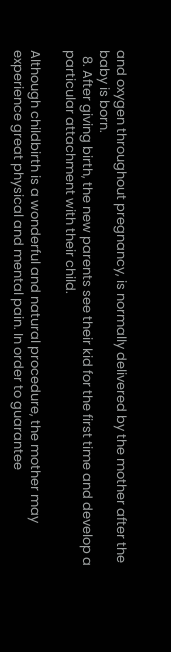and oxygen throughout pregnancy, is normally delivered by the mother after the baby is born.
  8. After giving birth, the new parents see their kid for the first time and develop a particular attachment with their child.

Although childbirth is a wonderful and natural procedure, the mother may experience great physical and mental pain. In order to guarantee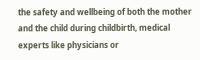the safety and wellbeing of both the mother and the child during childbirth, medical experts like physicians or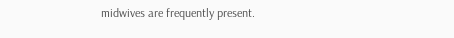midwives are frequently present.